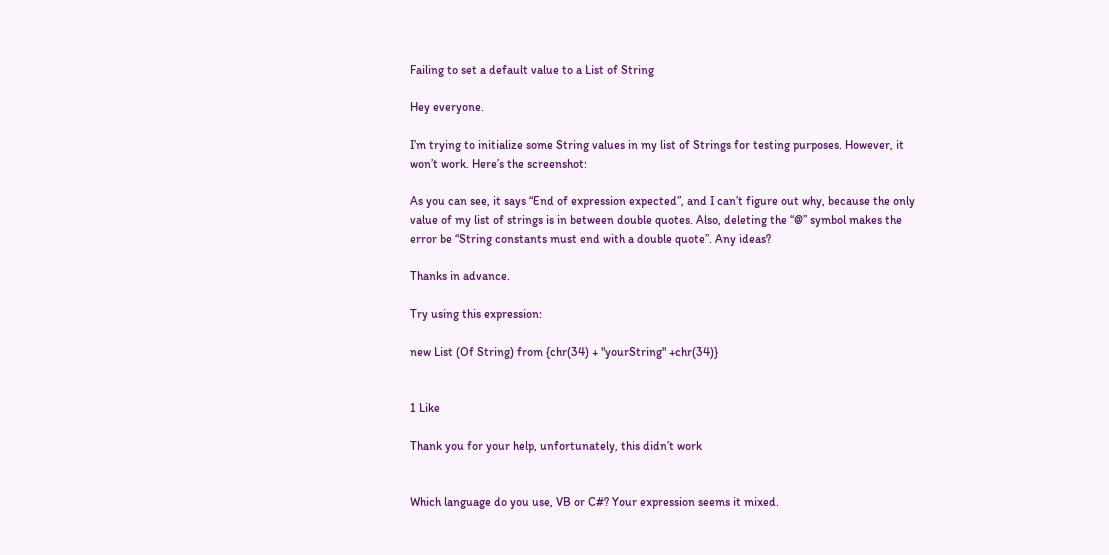Failing to set a default value to a List of String

Hey everyone.

I’m trying to initialize some String values in my list of Strings for testing purposes. However, it won’t work. Here’s the screenshot:

As you can see, it says “End of expression expected”, and I can’t figure out why, because the only value of my list of strings is in between double quotes. Also, deleting the “@” symbol makes the error be “String constants must end with a double quote”. Any ideas?

Thanks in advance.

Try using this expression:

new List (Of String) from {chr(34) + "yourString" +chr(34)}


1 Like

Thank you for your help, unfortunately, this didn’t work


Which language do you use, VB or C#? Your expression seems it mixed.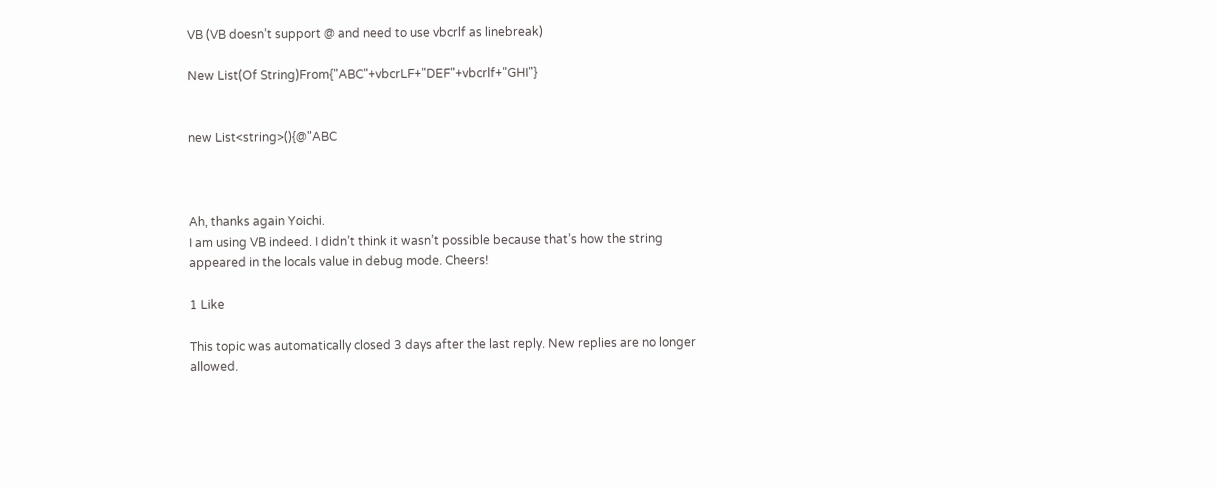VB (VB doesn’t support @ and need to use vbcrlf as linebreak)

New List(Of String)From{"ABC"+vbcrLF+"DEF"+vbcrlf+"GHI"}


new List<string>(){@"ABC



Ah, thanks again Yoichi.
I am using VB indeed. I didn’t think it wasn’t possible because that’s how the string appeared in the locals value in debug mode. Cheers!

1 Like

This topic was automatically closed 3 days after the last reply. New replies are no longer allowed.